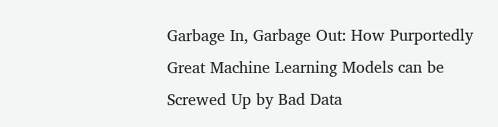Garbage In, Garbage Out: How Purportedly Great Machine Learning Models can be Screwed Up by Bad Data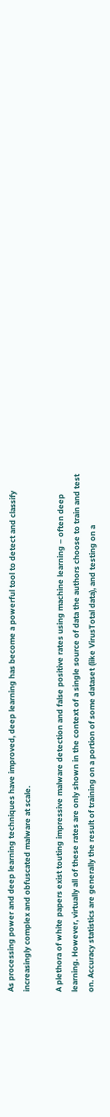As processing power and deep learning techniques have improved, deep learning has become a powerful tool to detect and classify increasingly complex and obfuscated malware at scale.

A plethora of white papers exist touting impressive malware detection and false positive rates using machine learning – often deep learning. However, virtually all of these rates are only shown in the context of a single source of data the authors choose to train and test on. Accuracy statistics are generally the result of training on a portion of some dataset (like VirusTotal data), and testing on a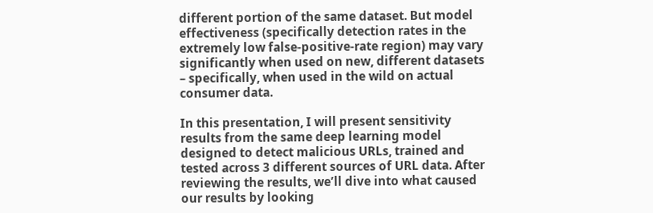different portion of the same dataset. But model effectiveness (specifically detection rates in the extremely low false-positive-rate region) may vary significantly when used on new, different datasets – specifically, when used in the wild on actual consumer data.

In this presentation, I will present sensitivity results from the same deep learning model designed to detect malicious URLs, trained and tested across 3 different sources of URL data. After reviewing the results, we’ll dive into what caused our results by looking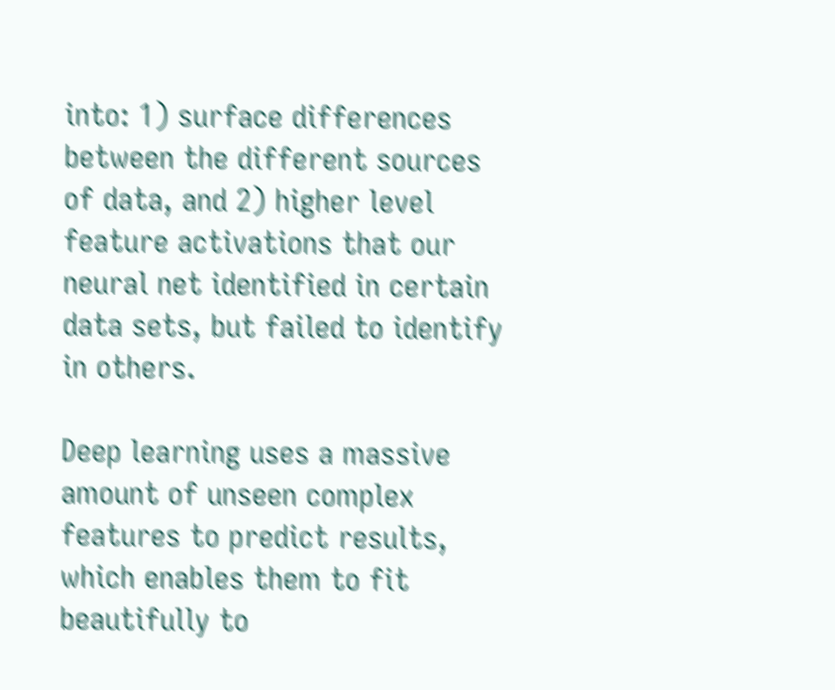into: 1) surface differences between the different sources of data, and 2) higher level feature activations that our neural net identified in certain data sets, but failed to identify in others.

Deep learning uses a massive amount of unseen complex features to predict results, which enables them to fit beautifully to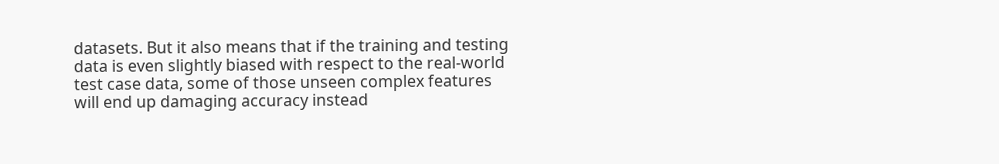datasets. But it also means that if the training and testing data is even slightly biased with respect to the real-world test case data, some of those unseen complex features will end up damaging accuracy instead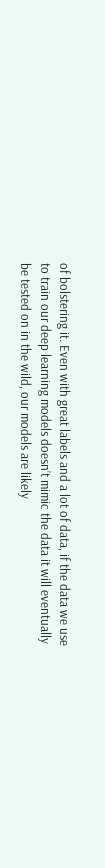of bolstering it. Even with great labels and a lot of data, if the data we use to train our deep learning models doesn’t mimic the data it will eventually be tested on in the wild, our models are likely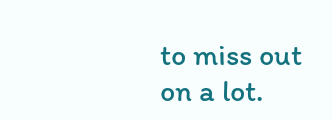to miss out on a lot.